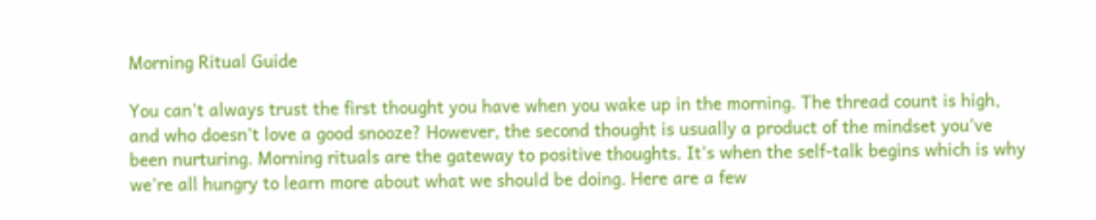Morning Ritual Guide

You can’t always trust the first thought you have when you wake up in the morning. The thread count is high, and who doesn’t love a good snooze? However, the second thought is usually a product of the mindset you’ve been nurturing. Morning rituals are the gateway to positive thoughts. It’s when the self-talk begins which is why we’re all hungry to learn more about what we should be doing. Here are a few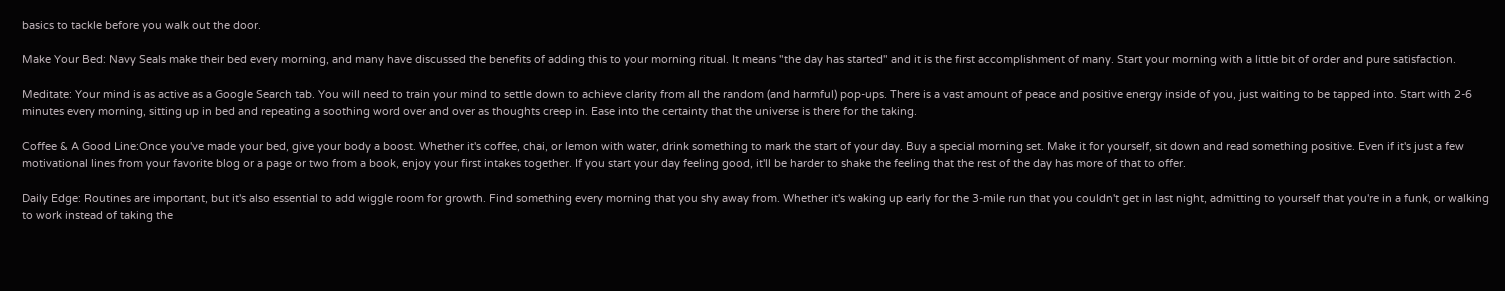basics to tackle before you walk out the door.

Make Your Bed: Navy Seals make their bed every morning, and many have discussed the benefits of adding this to your morning ritual. It means "the day has started" and it is the first accomplishment of many. Start your morning with a little bit of order and pure satisfaction.

Meditate: Your mind is as active as a Google Search tab. You will need to train your mind to settle down to achieve clarity from all the random (and harmful) pop-ups. There is a vast amount of peace and positive energy inside of you, just waiting to be tapped into. Start with 2-6 minutes every morning, sitting up in bed and repeating a soothing word over and over as thoughts creep in. Ease into the certainty that the universe is there for the taking.

Coffee & A Good Line:Once you've made your bed, give your body a boost. Whether it's coffee, chai, or lemon with water, drink something to mark the start of your day. Buy a special morning set. Make it for yourself, sit down and read something positive. Even if it's just a few motivational lines from your favorite blog or a page or two from a book, enjoy your first intakes together. If you start your day feeling good, it'll be harder to shake the feeling that the rest of the day has more of that to offer.

Daily Edge: Routines are important, but it's also essential to add wiggle room for growth. Find something every morning that you shy away from. Whether it's waking up early for the 3-mile run that you couldn't get in last night, admitting to yourself that you're in a funk, or walking to work instead of taking the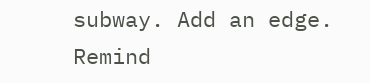subway. Add an edge. Remind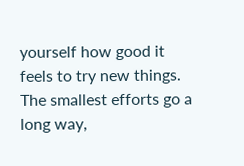yourself how good it feels to try new things. The smallest efforts go a long way,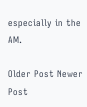especially in the AM.

Older Post Newer Post